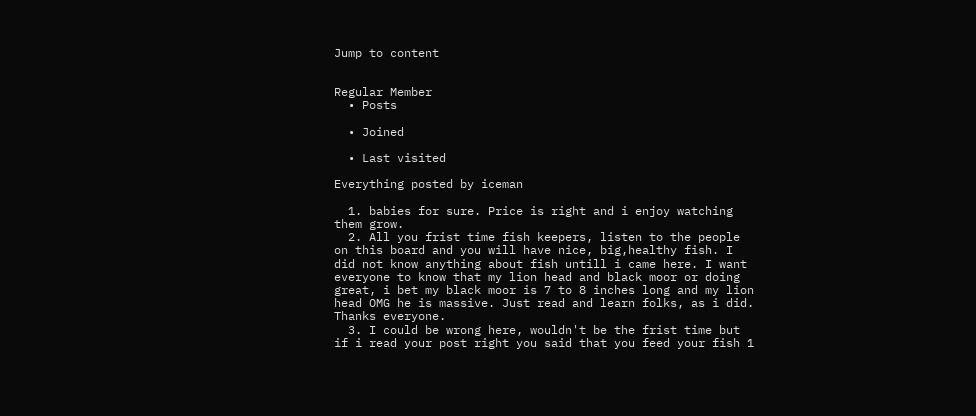Jump to content


Regular Member
  • Posts

  • Joined

  • Last visited

Everything posted by iceman

  1. babies for sure. Price is right and i enjoy watching them grow.
  2. All you frist time fish keepers, listen to the people on this board and you will have nice, big,healthy fish. I did not know anything about fish untill i came here. I want everyone to know that my lion head and black moor or doing great, i bet my black moor is 7 to 8 inches long and my lion head OMG he is massive. Just read and learn folks, as i did. Thanks everyone.
  3. I could be wrong here, wouldn't be the frist time but if i read your post right you said that you feed your fish 1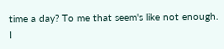time a day? To me that seem's like not enough. I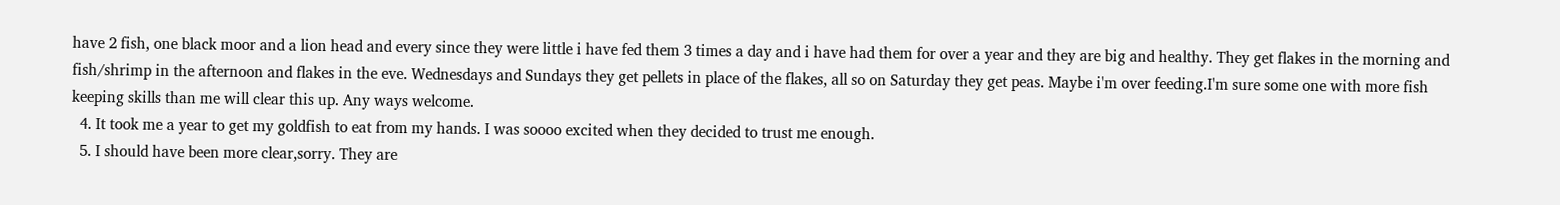have 2 fish, one black moor and a lion head and every since they were little i have fed them 3 times a day and i have had them for over a year and they are big and healthy. They get flakes in the morning and fish/shrimp in the afternoon and flakes in the eve. Wednesdays and Sundays they get pellets in place of the flakes, all so on Saturday they get peas. Maybe i'm over feeding.I'm sure some one with more fish keeping skills than me will clear this up. Any ways welcome.
  4. It took me a year to get my goldfish to eat from my hands. I was soooo excited when they decided to trust me enough.
  5. I should have been more clear,sorry. They are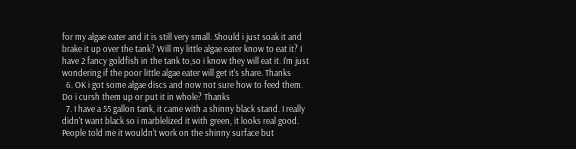for my algae eater and it is still very small. Should i just soak it and brake it up over the tank? Will my little algae eater know to eat it? I have 2 fancy goldfish in the tank to,so i know they will eat it. I'm just wondering if the poor little algae eater will get it's share. Thanks
  6. OK i got some algae discs and now not sure how to feed them. Do i cursh them up or put it in whole? Thanks
  7. I have a 55 gallon tank, it came with a shinny black stand. I really didn't want black so i marblelized it with green, it looks real good. People told me it wouldn't work on the shinny surface but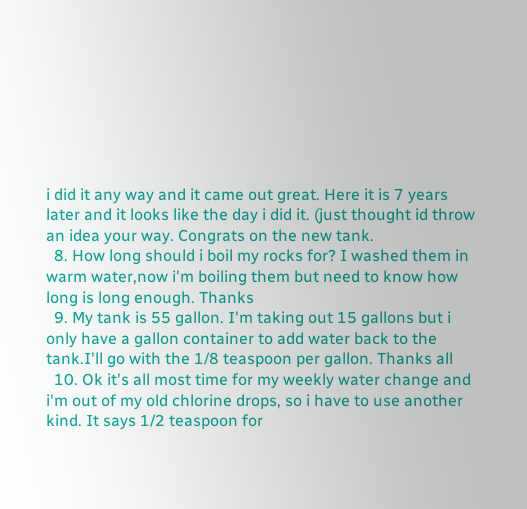i did it any way and it came out great. Here it is 7 years later and it looks like the day i did it. (just thought id throw an idea your way. Congrats on the new tank.
  8. How long should i boil my rocks for? I washed them in warm water,now i'm boiling them but need to know how long is long enough. Thanks
  9. My tank is 55 gallon. I'm taking out 15 gallons but i only have a gallon container to add water back to the tank.I'll go with the 1/8 teaspoon per gallon. Thanks all
  10. Ok it's all most time for my weekly water change and i'm out of my old chlorine drops, so i have to use another kind. It says 1/2 teaspoon for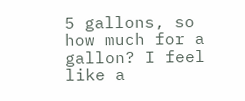5 gallons, so how much for a gallon? I feel like a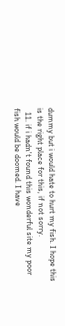dummy but i would hate to hurt my fish. I hope this is the right place for this, if not sorry.
  11. if i hadn't found this wonderful site my poor fish would be doomed. I have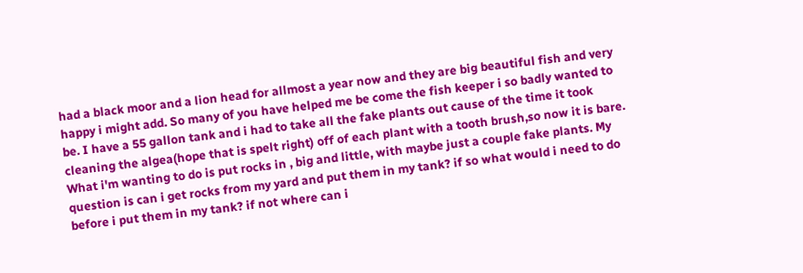had a black moor and a lion head for allmost a year now and they are big beautiful fish and very happy i might add. So many of you have helped me be come the fish keeper i so badly wanted to be. I have a 55 gallon tank and i had to take all the fake plants out cause of the time it took cleaning the algea(hope that is spelt right) off of each plant with a tooth brush,so now it is bare. What i'm wanting to do is put rocks in , big and little, with maybe just a couple fake plants. My question is can i get rocks from my yard and put them in my tank? if so what would i need to do before i put them in my tank? if not where can i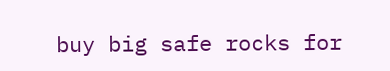buy big safe rocks for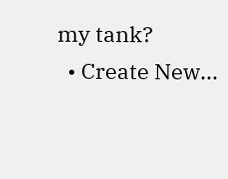my tank?
  • Create New...